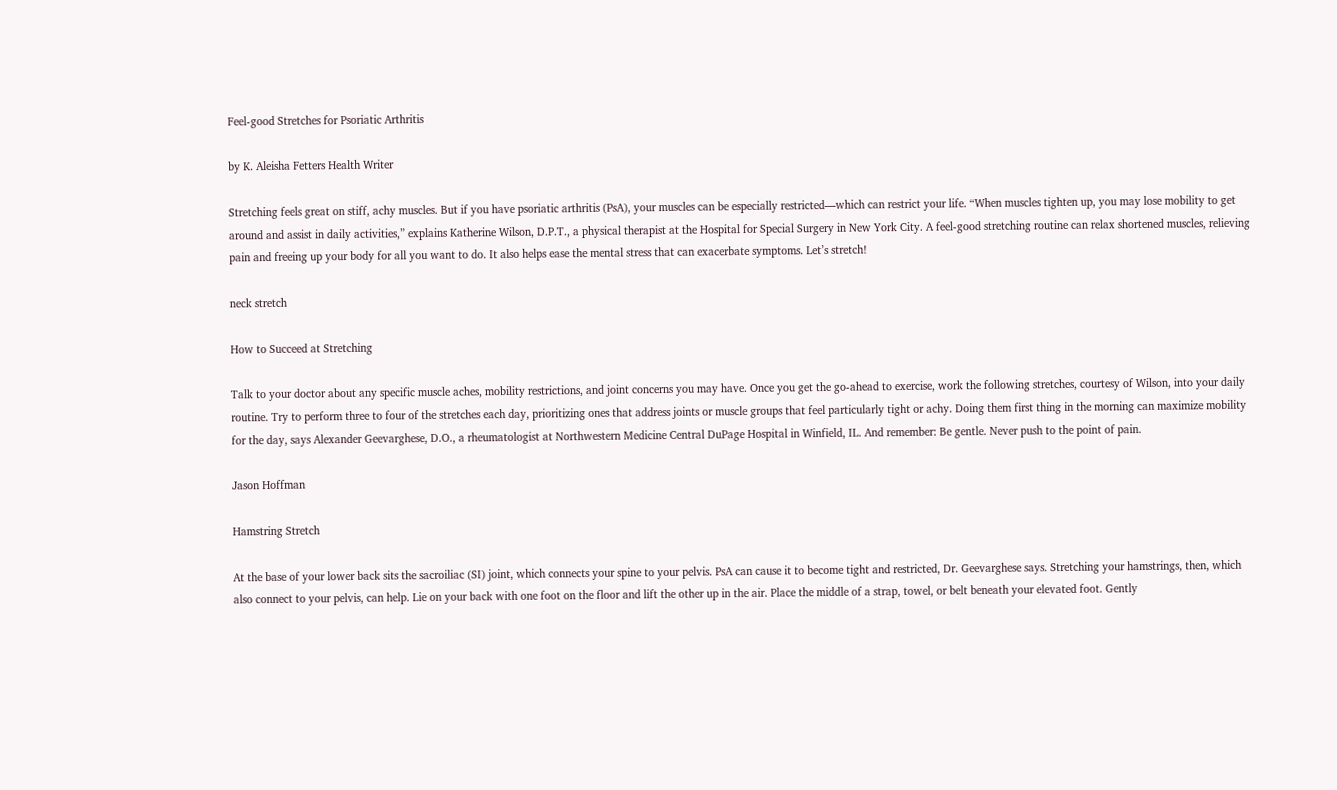Feel-good Stretches for Psoriatic Arthritis

by K. Aleisha Fetters Health Writer

Stretching feels great on stiff, achy muscles. But if you have psoriatic arthritis (PsA), your muscles can be especially restricted—which can restrict your life. “When muscles tighten up, you may lose mobility to get around and assist in daily activities,” explains Katherine Wilson, D.P.T., a physical therapist at the Hospital for Special Surgery in New York City. A feel-good stretching routine can relax shortened muscles, relieving pain and freeing up your body for all you want to do. It also helps ease the mental stress that can exacerbate symptoms. Let’s stretch!

neck stretch

How to Succeed at Stretching

Talk to your doctor about any specific muscle aches, mobility restrictions, and joint concerns you may have. Once you get the go-ahead to exercise, work the following stretches, courtesy of Wilson, into your daily routine. Try to perform three to four of the stretches each day, prioritizing ones that address joints or muscle groups that feel particularly tight or achy. Doing them first thing in the morning can maximize mobility for the day, says Alexander Geevarghese, D.O., a rheumatologist at Northwestern Medicine Central DuPage Hospital in Winfield, IL. And remember: Be gentle. Never push to the point of pain.

Jason Hoffman

Hamstring Stretch

At the base of your lower back sits the sacroiliac (SI) joint, which connects your spine to your pelvis. PsA can cause it to become tight and restricted, Dr. Geevarghese says. Stretching your hamstrings, then, which also connect to your pelvis, can help. Lie on your back with one foot on the floor and lift the other up in the air. Place the middle of a strap, towel, or belt beneath your elevated foot. Gently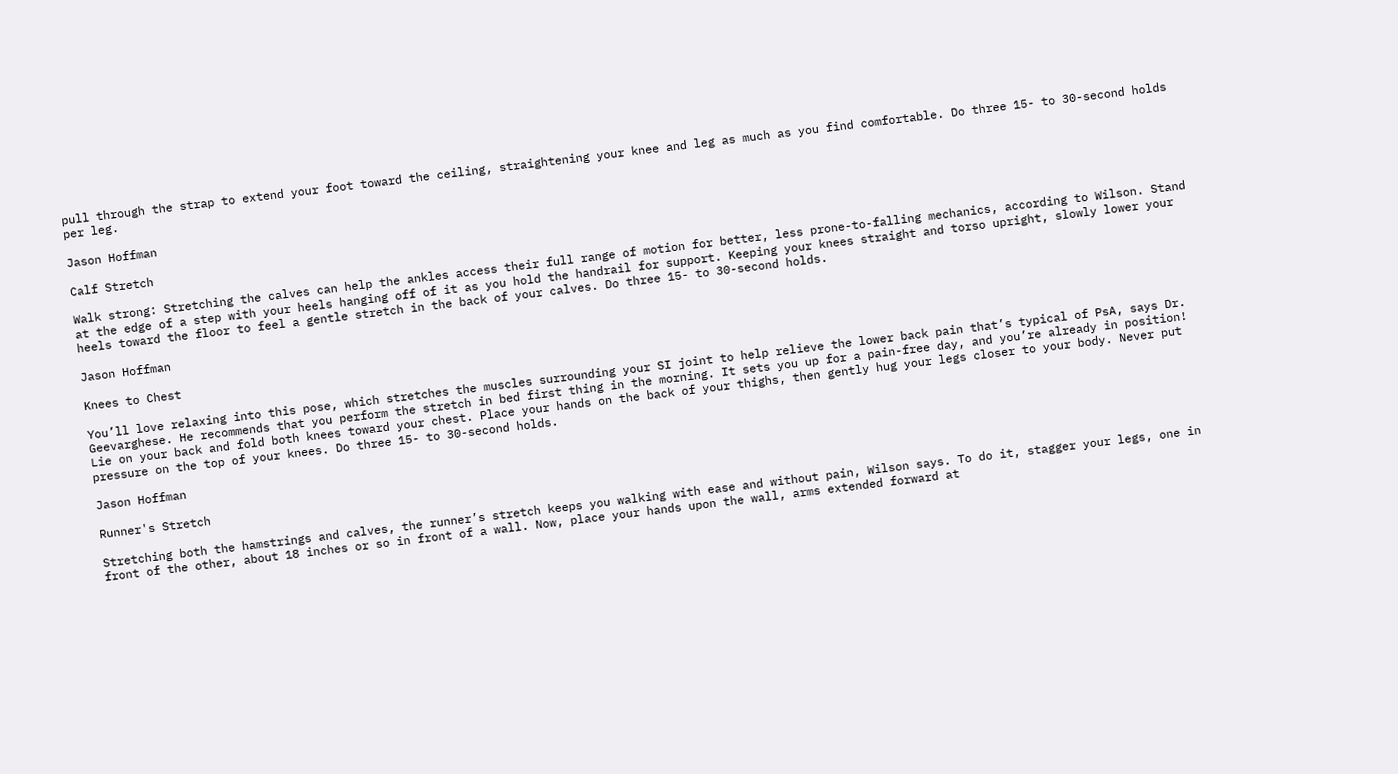pull through the strap to extend your foot toward the ceiling, straightening your knee and leg as much as you find comfortable. Do three 15- to 30-second holds per leg.

Jason Hoffman

Calf Stretch

Walk strong: Stretching the calves can help the ankles access their full range of motion for better, less prone-to-falling mechanics, according to Wilson. Stand at the edge of a step with your heels hanging off of it as you hold the handrail for support. Keeping your knees straight and torso upright, slowly lower your heels toward the floor to feel a gentle stretch in the back of your calves. Do three 15- to 30-second holds.

Jason Hoffman

Knees to Chest

You’ll love relaxing into this pose, which stretches the muscles surrounding your SI joint to help relieve the lower back pain that’s typical of PsA, says Dr. Geevarghese. He recommends that you perform the stretch in bed first thing in the morning. It sets you up for a pain-free day, and you’re already in position! Lie on your back and fold both knees toward your chest. Place your hands on the back of your thighs, then gently hug your legs closer to your body. Never put pressure on the top of your knees. Do three 15- to 30-second holds.

Jason Hoffman

Runner's Stretch

Stretching both the hamstrings and calves, the runner’s stretch keeps you walking with ease and without pain, Wilson says. To do it, stagger your legs, one in front of the other, about 18 inches or so in front of a wall. Now, place your hands upon the wall, arms extended forward at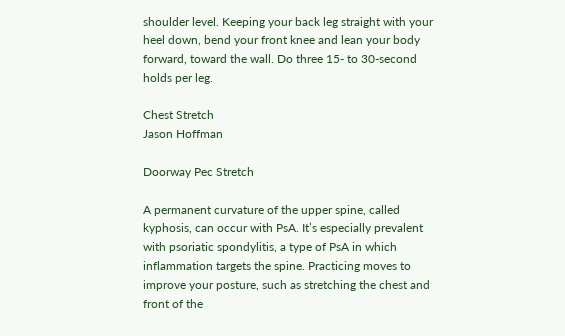shoulder level. Keeping your back leg straight with your heel down, bend your front knee and lean your body forward, toward the wall. Do three 15- to 30-second holds per leg.

Chest Stretch
Jason Hoffman

Doorway Pec Stretch

A permanent curvature of the upper spine, called kyphosis, can occur with PsA. It’s especially prevalent with psoriatic spondylitis, a type of PsA in which inflammation targets the spine. Practicing moves to improve your posture, such as stretching the chest and front of the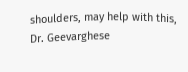shoulders, may help with this, Dr. Geevarghese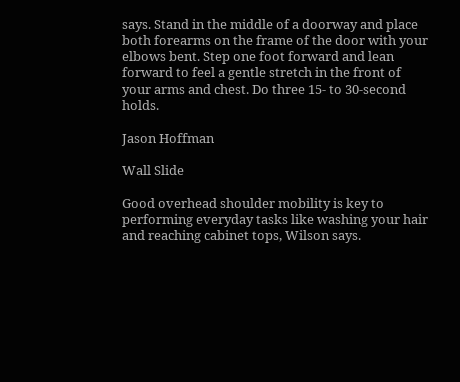says. Stand in the middle of a doorway and place both forearms on the frame of the door with your elbows bent. Step one foot forward and lean forward to feel a gentle stretch in the front of your arms and chest. Do three 15- to 30-second holds.

Jason Hoffman

Wall Slide

Good overhead shoulder mobility is key to performing everyday tasks like washing your hair and reaching cabinet tops, Wilson says.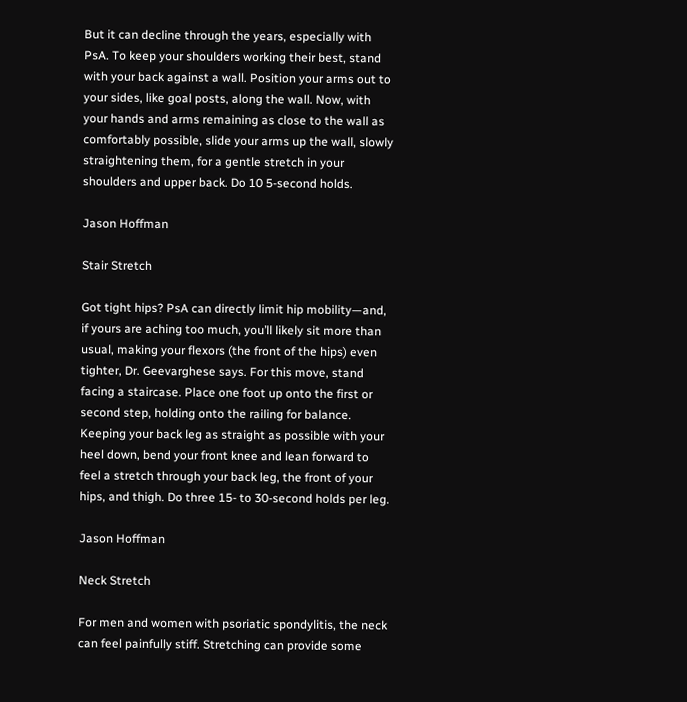But it can decline through the years, especially with PsA. To keep your shoulders working their best, stand with your back against a wall. Position your arms out to your sides, like goal posts, along the wall. Now, with your hands and arms remaining as close to the wall as comfortably possible, slide your arms up the wall, slowly straightening them, for a gentle stretch in your shoulders and upper back. Do 10 5-second holds.

Jason Hoffman

Stair Stretch

Got tight hips? PsA can directly limit hip mobility—and, if yours are aching too much, you’ll likely sit more than usual, making your flexors (the front of the hips) even tighter, Dr. Geevarghese says. For this move, stand facing a staircase. Place one foot up onto the first or second step, holding onto the railing for balance. Keeping your back leg as straight as possible with your heel down, bend your front knee and lean forward to feel a stretch through your back leg, the front of your hips, and thigh. Do three 15- to 30-second holds per leg.

Jason Hoffman

Neck Stretch

For men and women with psoriatic spondylitis, the neck can feel painfully stiff. Stretching can provide some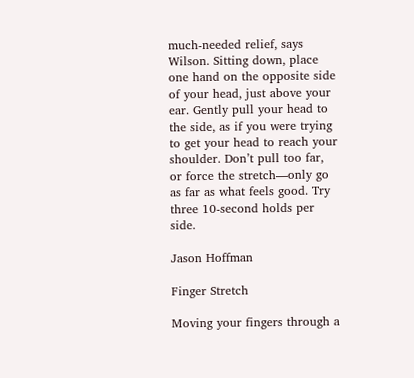much-needed relief, says Wilson. Sitting down, place one hand on the opposite side of your head, just above your ear. Gently pull your head to the side, as if you were trying to get your head to reach your shoulder. Don’t pull too far, or force the stretch—only go as far as what feels good. Try three 10-second holds per side.

Jason Hoffman

Finger Stretch

Moving your fingers through a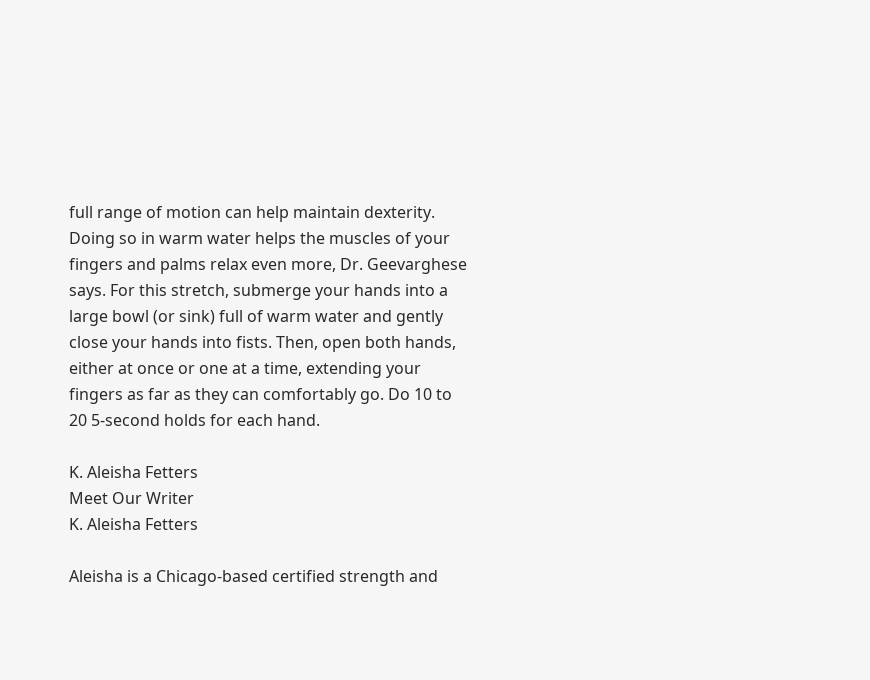full range of motion can help maintain dexterity. Doing so in warm water helps the muscles of your fingers and palms relax even more, Dr. Geevarghese says. For this stretch, submerge your hands into a large bowl (or sink) full of warm water and gently close your hands into fists. Then, open both hands, either at once or one at a time, extending your fingers as far as they can comfortably go. Do 10 to 20 5-second holds for each hand.

K. Aleisha Fetters
Meet Our Writer
K. Aleisha Fetters

Aleisha is a Chicago-based certified strength and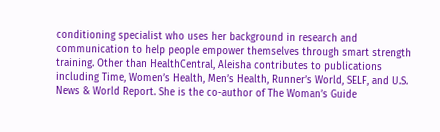conditioning specialist who uses her background in research and communication to help people empower themselves through smart strength training. Other than HealthCentral, Aleisha contributes to publications including Time, Women’s Health, Men’s Health, Runner’s World, SELF, and U.S. News & World Report. She is the co-author of The Woman’s Guide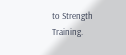to Strength Training.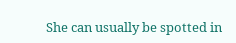She can usually be spotted in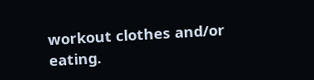workout clothes and/or eating.